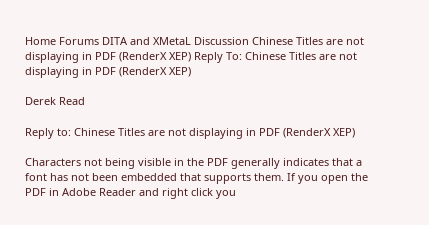Home Forums DITA and XMetaL Discussion Chinese Titles are not displaying in PDF (RenderX XEP) Reply To: Chinese Titles are not displaying in PDF (RenderX XEP)

Derek Read

Reply to: Chinese Titles are not displaying in PDF (RenderX XEP)

Characters not being visible in the PDF generally indicates that a font has not been embedded that supports them. If you open the PDF in Adobe Reader and right click you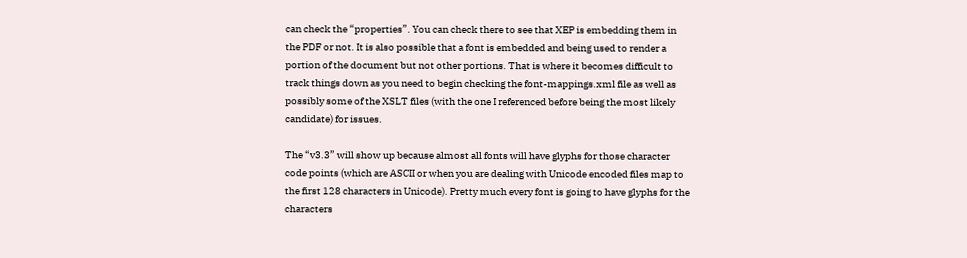can check the “properties”. You can check there to see that XEP is embedding them in the PDF or not. It is also possible that a font is embedded and being used to render a portion of the document but not other portions. That is where it becomes difficult to track things down as you need to begin checking the font-mappings.xml file as well as possibly some of the XSLT files (with the one I referenced before being the most likely candidate) for issues.

The “v3.3” will show up because almost all fonts will have glyphs for those character code points (which are ASCII or when you are dealing with Unicode encoded files map to the first 128 characters in Unicode). Pretty much every font is going to have glyphs for the characters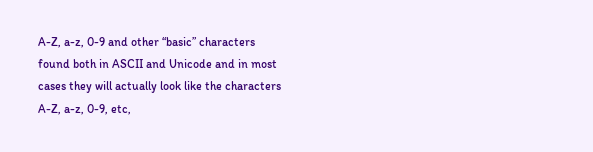A-Z, a-z, 0-9 and other “basic” characters found both in ASCII and Unicode and in most cases they will actually look like the characters A-Z, a-z, 0-9, etc,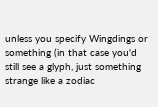unless you specify Wingdings or something (in that case you'd still see a glyph, just something strange like a zodiac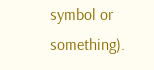symbol or something).